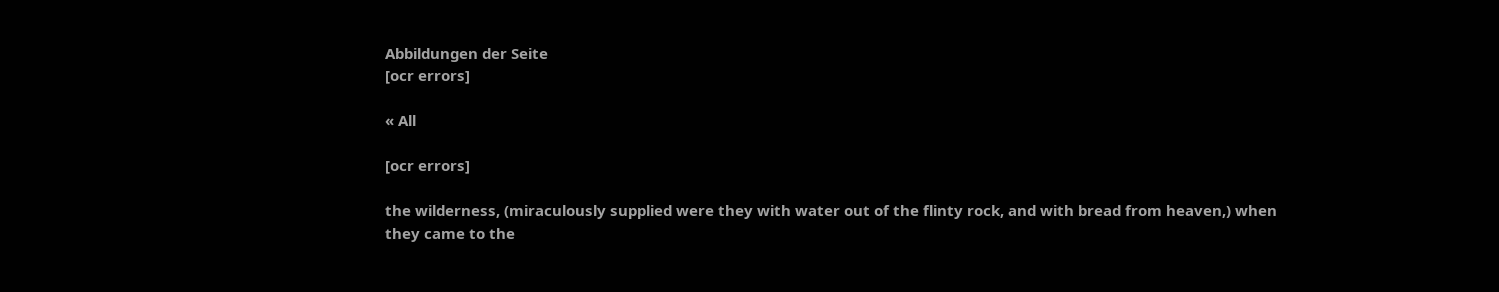Abbildungen der Seite
[ocr errors]

« All

[ocr errors]

the wilderness, (miraculously supplied were they with water out of the flinty rock, and with bread from heaven,) when they came to the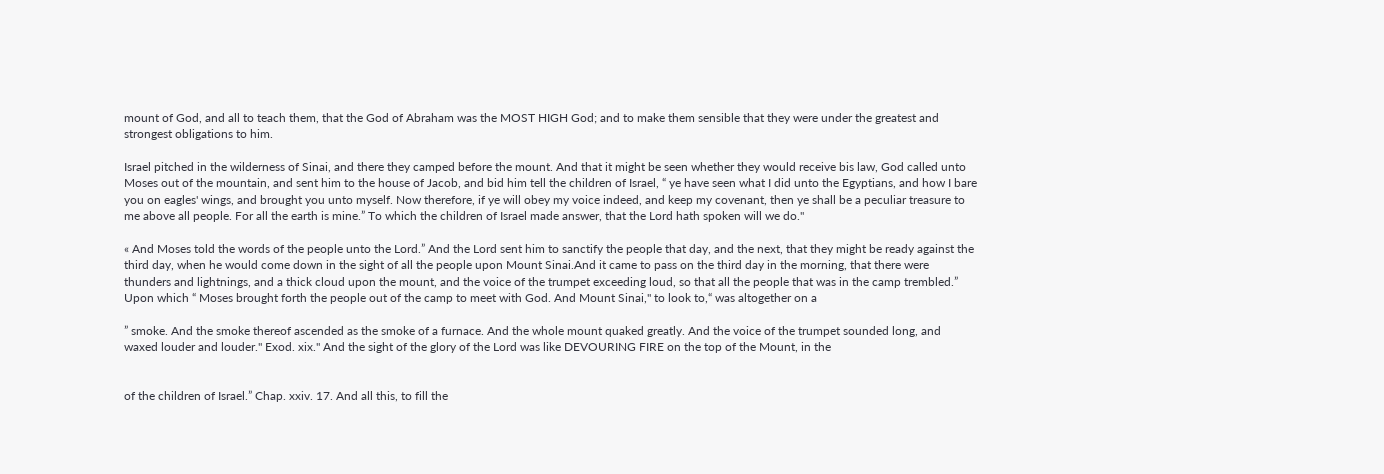mount of God, and all to teach them, that the God of Abraham was the MOST HIGH God; and to make them sensible that they were under the greatest and strongest obligations to him.

Israel pitched in the wilderness of Sinai, and there they camped before the mount. And that it might be seen whether they would receive bis law, God called unto Moses out of the mountain, and sent him to the house of Jacob, and bid him tell the children of Israel, “ ye have seen what I did unto the Egyptians, and how I bare you on eagles' wings, and brought you unto myself. Now therefore, if ye will obey my voice indeed, and keep my covenant, then ye shall be a peculiar treasure to me above all people. For all the earth is mine.” To which the children of Israel made answer, that the Lord hath spoken will we do."

« And Moses told the words of the people unto the Lord.” And the Lord sent him to sanctify the people that day, and the next, that they might be ready against the third day, when he would come down in the sight of all the people upon Mount Sinai.And it came to pass on the third day in the morning, that there were thunders and lightnings, and a thick cloud upon the mount, and the voice of the trumpet exceeding loud, so that all the people that was in the camp trembled.” Upon which “ Moses brought forth the people out of the camp to meet with God. And Mount Sinai," to look to,“ was altogether on a

” smoke. And the smoke thereof ascended as the smoke of a furnace. And the whole mount quaked greatly. And the voice of the trumpet sounded long, and waxed louder and louder." Exod. xix." And the sight of the glory of the Lord was like DEVOURING FIRE on the top of the Mount, in the


of the children of Israel.” Chap. xxiv. 17. And all this, to fill the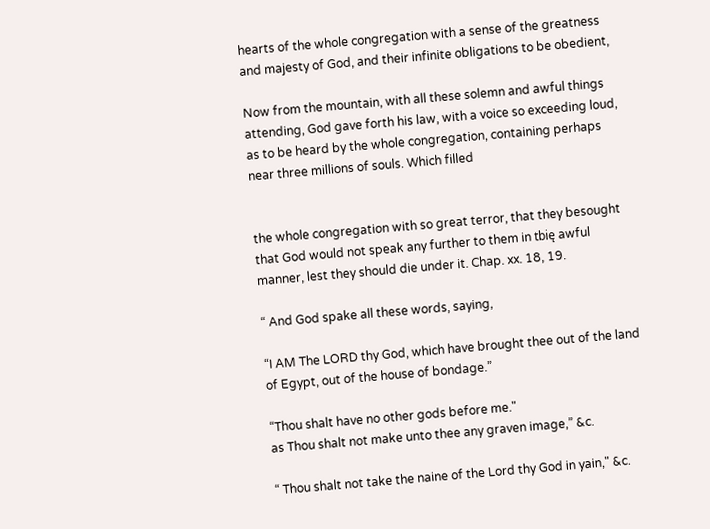hearts of the whole congregation with a sense of the greatness and majesty of God, and their infinite obligations to be obedient,

Now from the mountain, with all these solemn and awful things attending, God gave forth his law, with a voice so exceeding loud, as to be heard by the whole congregation, containing perhaps near three millions of souls. Which filled


the whole congregation with so great terror, that they besought that God would not speak any further to them in tbię awful manner, lest they should die under it. Chap. xx. 18, 19.

“ And God spake all these words, saying,

“I AM The LORD thy God, which have brought thee out of the land of Egypt, out of the house of bondage.”

“Thou shalt have no other gods before me."
as Thou shalt not make unto thee any graven image,” &c.

“ Thou shalt not take the naine of the Lord thy God in yain," &c.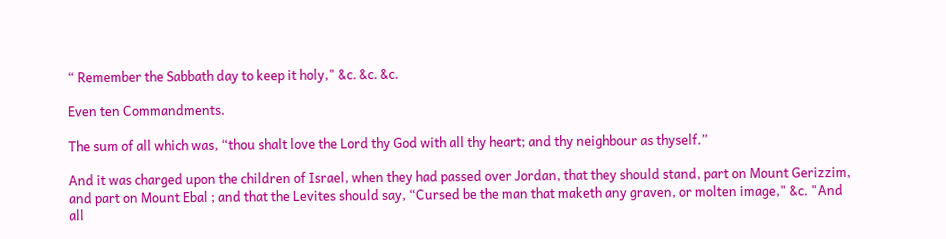“ Remember the Sabbath day to keep it holy," &c. &c. &c.

Even ten Commandments.

The sum of all which was, “thou shalt love the Lord thy God with all thy heart; and thy neighbour as thyself.”

And it was charged upon the children of Israel, when they had passed over Jordan, that they should stand, part on Mount Gerizzim, and part on Mount Ebal ; and that the Levites should say, “Cursed be the man that maketh any graven, or molten image," &c. "And all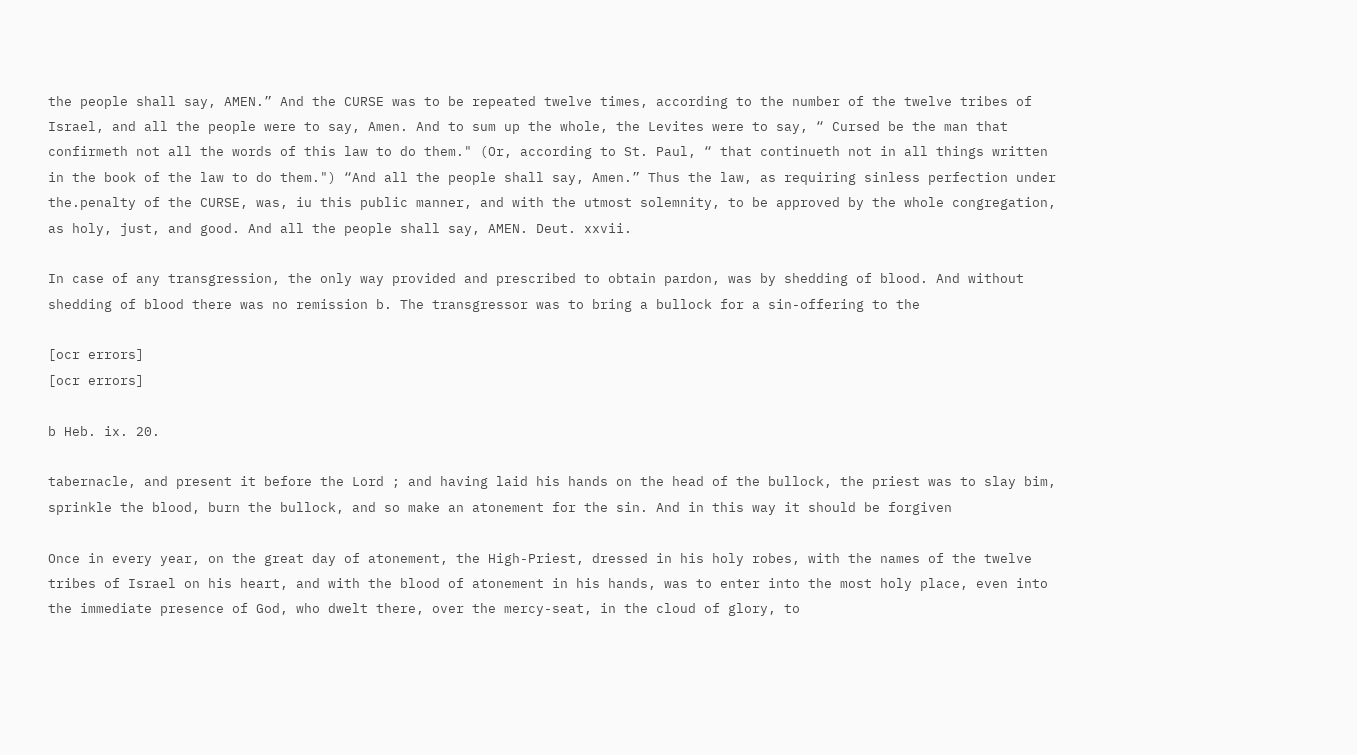the people shall say, AMEN.” And the CURSE was to be repeated twelve times, according to the number of the twelve tribes of Israel, and all the people were to say, Amen. And to sum up the whole, the Levites were to say, “ Cursed be the man that confirmeth not all the words of this law to do them." (Or, according to St. Paul, “ that continueth not in all things written in the book of the law to do them.") “And all the people shall say, Amen.” Thus the law, as requiring sinless perfection under the.penalty of the CURSE, was, iu this public manner, and with the utmost solemnity, to be approved by the whole congregation, as holy, just, and good. And all the people shall say, AMEN. Deut. xxvii.

In case of any transgression, the only way provided and prescribed to obtain pardon, was by shedding of blood. And without shedding of blood there was no remission b. The transgressor was to bring a bullock for a sin-offering to the

[ocr errors]
[ocr errors]

b Heb. ix. 20.

tabernacle, and present it before the Lord ; and having laid his hands on the head of the bullock, the priest was to slay bim, sprinkle the blood, burn the bullock, and so make an atonement for the sin. And in this way it should be forgiven

Once in every year, on the great day of atonement, the High-Priest, dressed in his holy robes, with the names of the twelve tribes of Israel on his heart, and with the blood of atonement in his hands, was to enter into the most holy place, even into the immediate presence of God, who dwelt there, over the mercy-seat, in the cloud of glory, to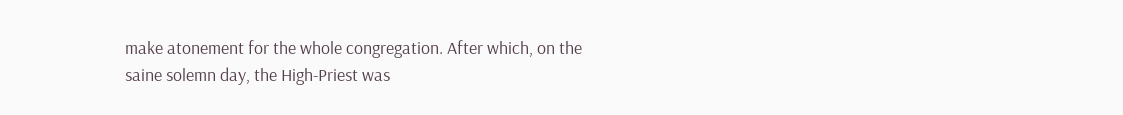make atonement for the whole congregation. After which, on the saine solemn day, the High-Priest was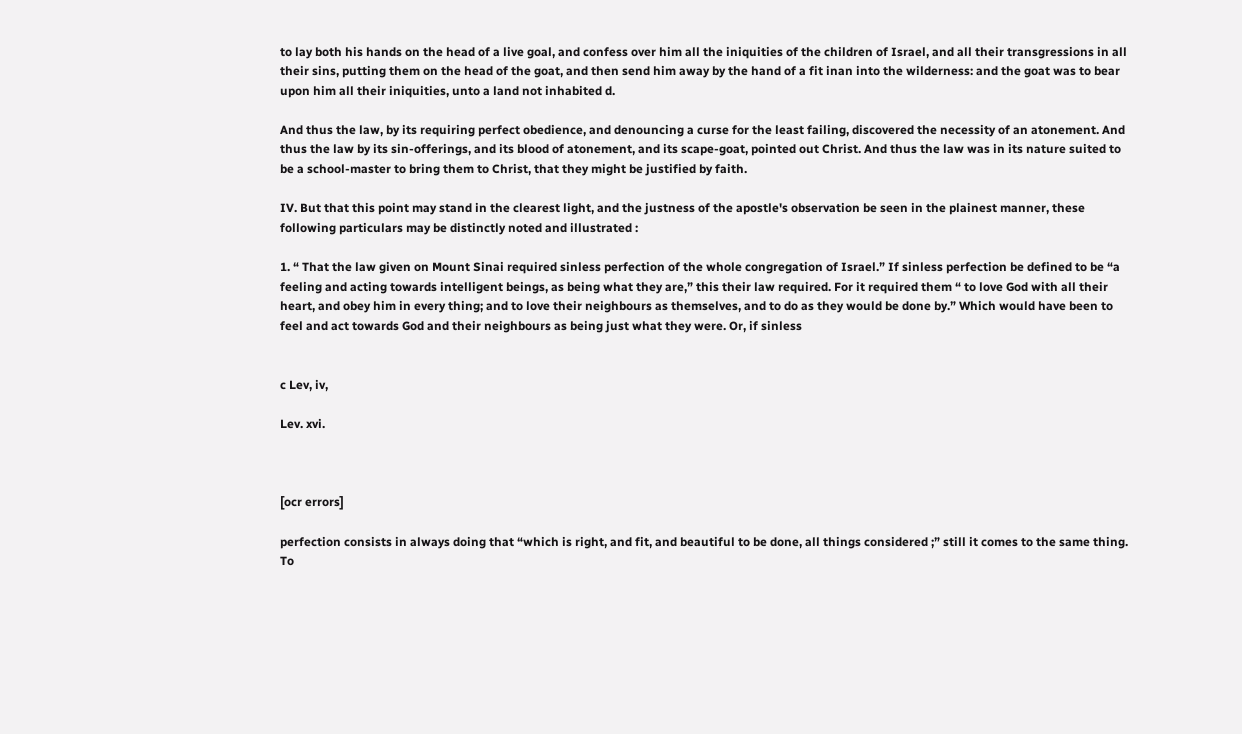to lay both his hands on the head of a live goal, and confess over him all the iniquities of the children of Israel, and all their transgressions in all their sins, putting them on the head of the goat, and then send him away by the hand of a fit inan into the wilderness: and the goat was to bear upon him all their iniquities, unto a land not inhabited d.

And thus the law, by its requiring perfect obedience, and denouncing a curse for the least failing, discovered the necessity of an atonement. And thus the law by its sin-offerings, and its blood of atonement, and its scape-goat, pointed out Christ. And thus the law was in its nature suited to be a school-master to bring them to Christ, that they might be justified by faith.

IV. But that this point may stand in the clearest light, and the justness of the apostle's observation be seen in the plainest manner, these following particulars may be distinctly noted and illustrated :

1. “ That the law given on Mount Sinai required sinless perfection of the whole congregation of Israel.” If sinless perfection be defined to be “a feeling and acting towards intelligent beings, as being what they are,” this their law required. For it required them “ to love God with all their heart, and obey him in every thing; and to love their neighbours as themselves, and to do as they would be done by.” Which would have been to feel and act towards God and their neighbours as being just what they were. Or, if sinless


c Lev, iv,

Lev. xvi.



[ocr errors]

perfection consists in always doing that “which is right, and fit, and beautiful to be done, all things considered ;” still it comes to the same thing. To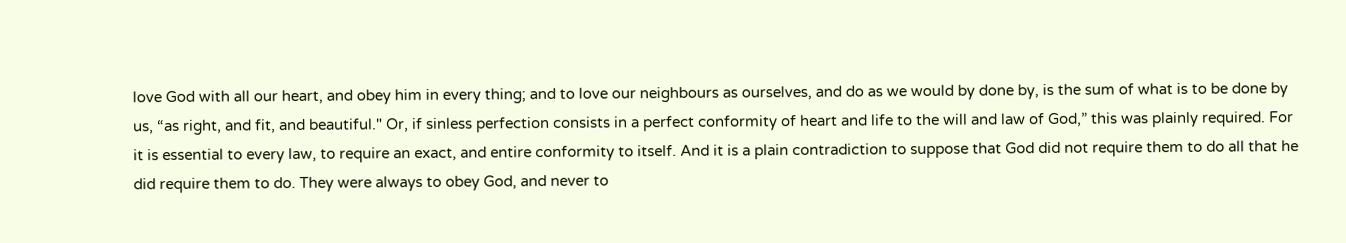love God with all our heart, and obey him in every thing; and to love our neighbours as ourselves, and do as we would by done by, is the sum of what is to be done by us, “as right, and fit, and beautiful." Or, if sinless perfection consists in a perfect conformity of heart and life to the will and law of God,” this was plainly required. For it is essential to every law, to require an exact, and entire conformity to itself. And it is a plain contradiction to suppose that God did not require them to do all that he did require them to do. They were always to obey God, and never to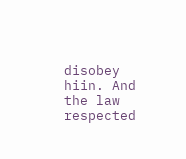disobey hiin. And the law respected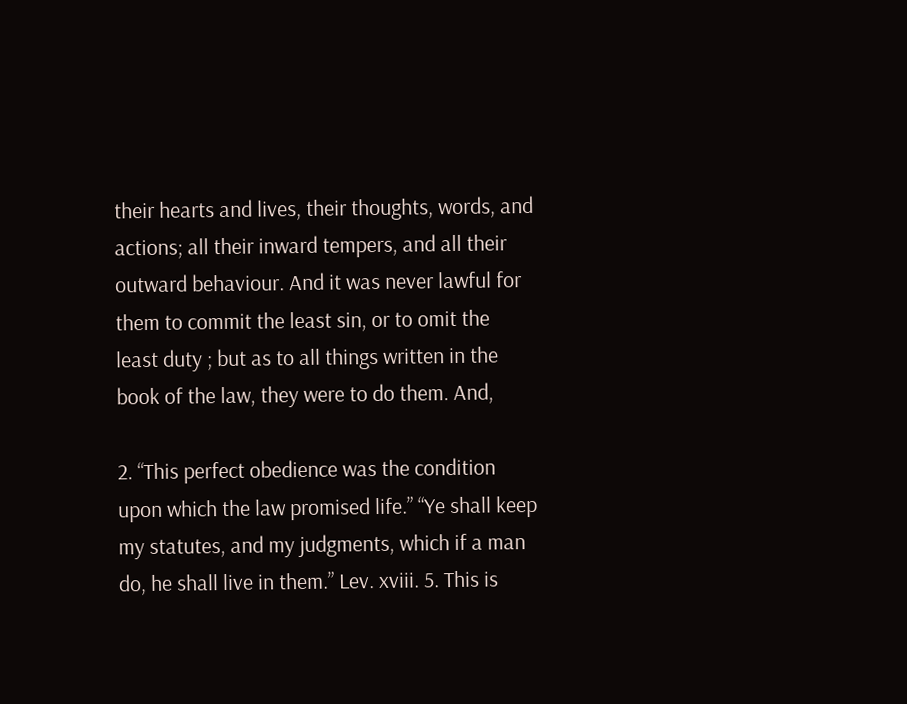their hearts and lives, their thoughts, words, and actions; all their inward tempers, and all their outward behaviour. And it was never lawful for them to commit the least sin, or to omit the least duty ; but as to all things written in the book of the law, they were to do them. And,

2. “This perfect obedience was the condition upon which the law promised life.” “Ye shall keep my statutes, and my judgments, which if a man do, he shall live in them.” Lev. xviii. 5. This is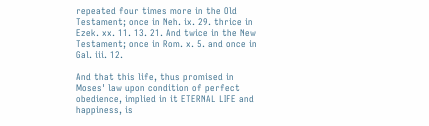repeated four times more in the Old Testament; once in Neh. ix. 29. thrice in Ezek. xx. 11. 13. 21. And twice in the New Testament; once in Rom. x. 5. and once in Gal. iii. 12.

And that this life, thus promised in Moses' law upon condition of perfect obedience, implied in it ETERNAL LIFE and happiness, is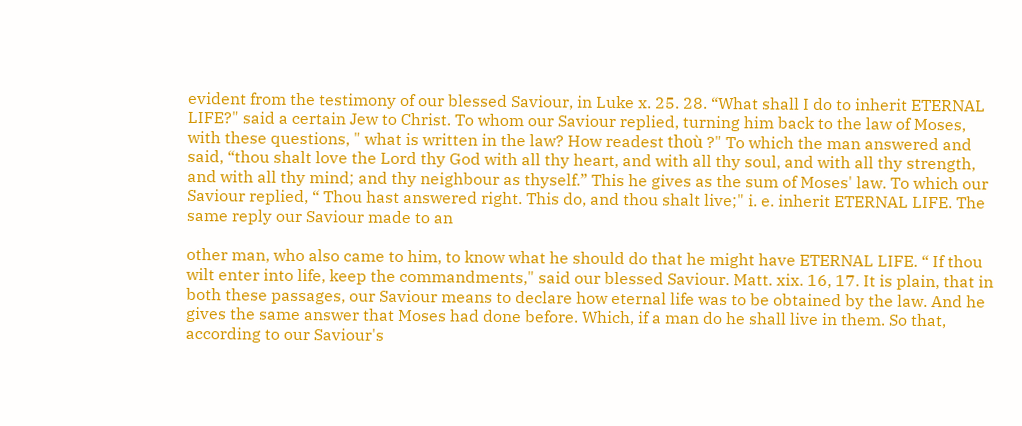evident from the testimony of our blessed Saviour, in Luke x. 25. 28. “What shall I do to inherit ETERNAL LIFE?" said a certain Jew to Christ. To whom our Saviour replied, turning him back to the law of Moses, with these questions, " what is written in the law? How readest thoù ?" To which the man answered and said, “thou shalt love the Lord thy God with all thy heart, and with all thy soul, and with all thy strength, and with all thy mind; and thy neighbour as thyself.” This he gives as the sum of Moses' law. To which our Saviour replied, “ Thou hast answered right. This do, and thou shalt live;" i. e. inherit ETERNAL LIFE. The same reply our Saviour made to an

other man, who also came to him, to know what he should do that he might have ETERNAL LIFE. “ If thou wilt enter into life, keep the commandments," said our blessed Saviour. Matt. xix. 16, 17. It is plain, that in both these passages, our Saviour means to declare how eternal life was to be obtained by the law. And he gives the same answer that Moses had done before. Which, if a man do he shall live in them. So that, according to our Saviour's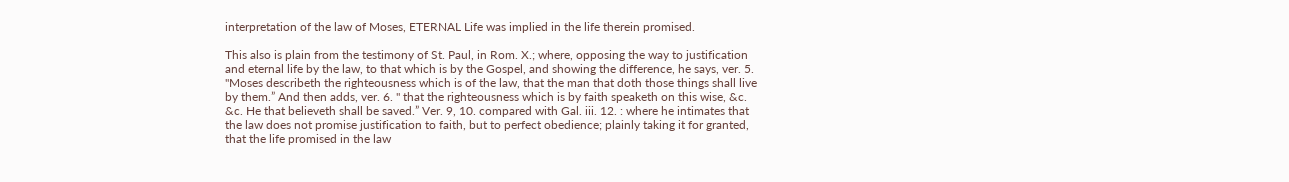interpretation of the law of Moses, ETERNAL Life was implied in the life therein promised.

This also is plain from the testimony of St. Paul, in Rom. X.; where, opposing the way to justification and eternal life by the law, to that which is by the Gospel, and showing the difference, he says, ver. 5. "Moses describeth the righteousness which is of the law, that the man that doth those things shall live by them.” And then adds, ver. 6. " that the righteousness which is by faith speaketh on this wise, &c. &c. He that believeth shall be saved.” Ver. 9, 10. compared with Gal. iii. 12. : where he intimates that the law does not promise justification to faith, but to perfect obedience; plainly taking it for granted, that the life promised in the law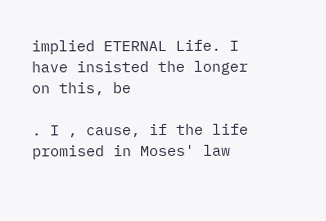implied ETERNAL Life. I have insisted the longer on this, be

. I , cause, if the life promised in Moses' law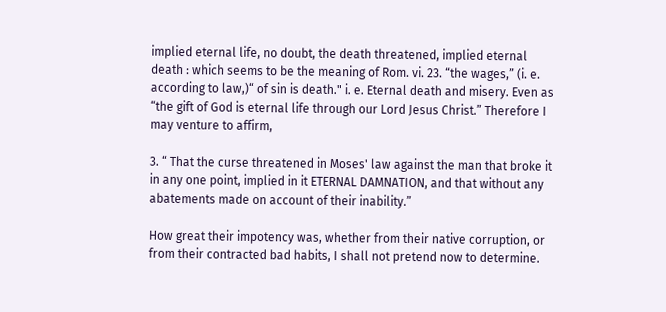implied eternal life, no doubt, the death threatened, implied eternal death : which seems to be the meaning of Rom. vi. 23. “the wages,” (i. e. according to law,)“ of sin is death." i. e. Eternal death and misery. Even as “the gift of God is eternal life through our Lord Jesus Christ.” Therefore I may venture to affirm,

3. “ That the curse threatened in Moses' law against the man that broke it in any one point, implied in it ETERNAL DAMNATION, and that without any abatements made on account of their inability.”

How great their impotency was, whether from their native corruption, or from their contracted bad habits, I shall not pretend now to determine.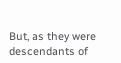But, as they were descendants of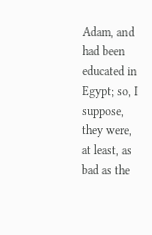Adam, and had been educated in Egypt; so, I suppose, they were, at least, as bad as the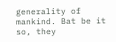generality of mankind. Bat be it so, they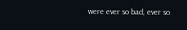were ever so bad, ever so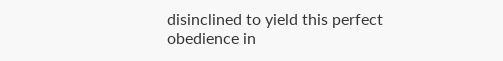disinclined to yield this perfect obedience in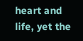heart and life, yet the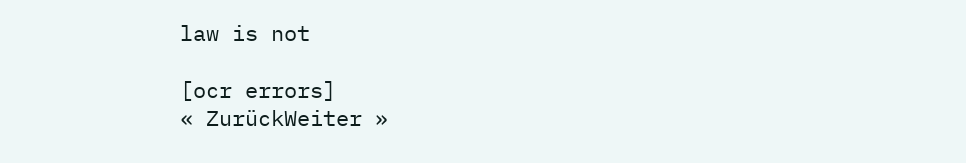law is not

[ocr errors]
« ZurückWeiter »